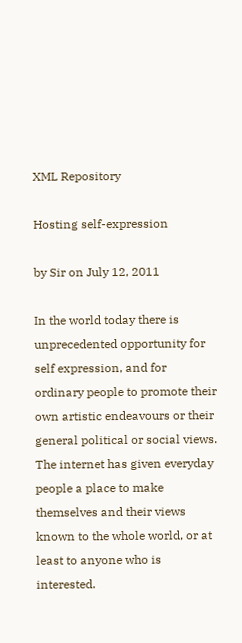XML Repository

Hosting self-expression

by Sir on July 12, 2011

In the world today there is unprecedented opportunity for self expression, and for ordinary people to promote their own artistic endeavours or their general political or social views. The internet has given everyday people a place to make themselves and their views known to the whole world, or at least to anyone who is interested.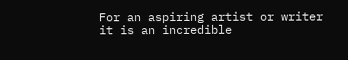For an aspiring artist or writer it is an incredible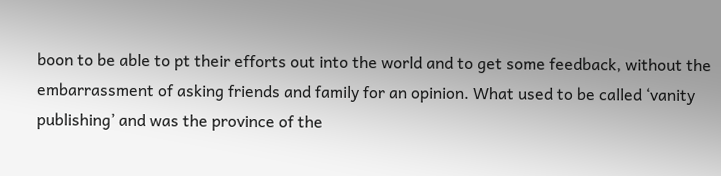boon to be able to pt their efforts out into the world and to get some feedback, without the embarrassment of asking friends and family for an opinion. What used to be called ‘vanity publishing’ and was the province of the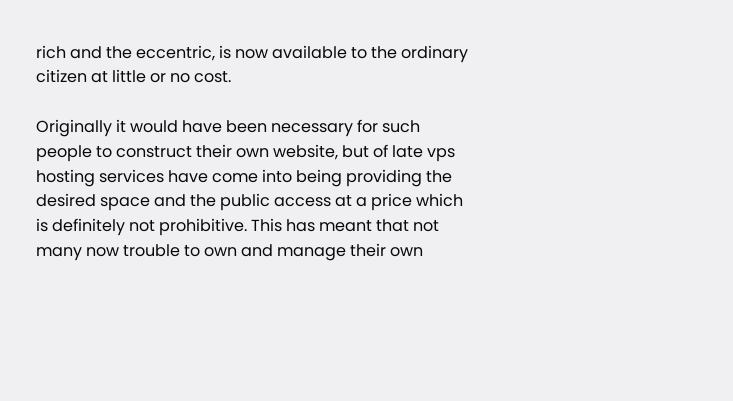rich and the eccentric, is now available to the ordinary citizen at little or no cost.

Originally it would have been necessary for such people to construct their own website, but of late vps hosting services have come into being providing the desired space and the public access at a price which is definitely not prohibitive. This has meant that not many now trouble to own and manage their own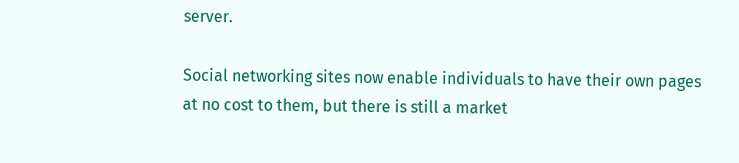server.

Social networking sites now enable individuals to have their own pages at no cost to them, but there is still a market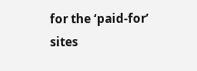for the ‘paid-for’ sites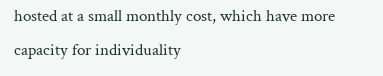hosted at a small monthly cost, which have more capacity for individuality